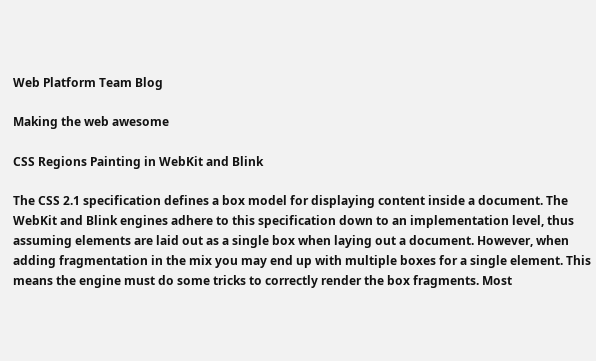Web Platform Team Blog

Making the web awesome

CSS Regions Painting in WebKit and Blink

The CSS 2.1 specification defines a box model for displaying content inside a document. The WebKit and Blink engines adhere to this specification down to an implementation level, thus assuming elements are laid out as a single box when laying out a document. However, when adding fragmentation in the mix you may end up with multiple boxes for a single element. This means the engine must do some tricks to correctly render the box fragments. Most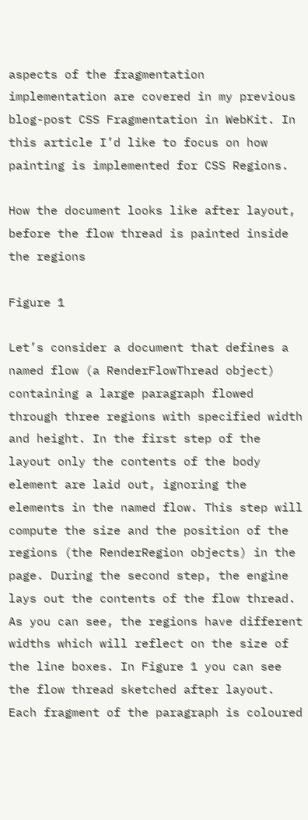aspects of the fragmentation implementation are covered in my previous blog-post CSS Fragmentation in WebKit. In this article I’d like to focus on how painting is implemented for CSS Regions.

How the document looks like after layout, before the flow thread is painted inside the regions

Figure 1

Let’s consider a document that defines a named flow (a RenderFlowThread object) containing a large paragraph flowed through three regions with specified width and height. In the first step of the layout only the contents of the body element are laid out, ignoring the elements in the named flow. This step will compute the size and the position of the regions (the RenderRegion objects) in the page. During the second step, the engine lays out the contents of the flow thread. As you can see, the regions have different widths which will reflect on the size of the line boxes. In Figure 1 you can see the flow thread sketched after layout. Each fragment of the paragraph is coloured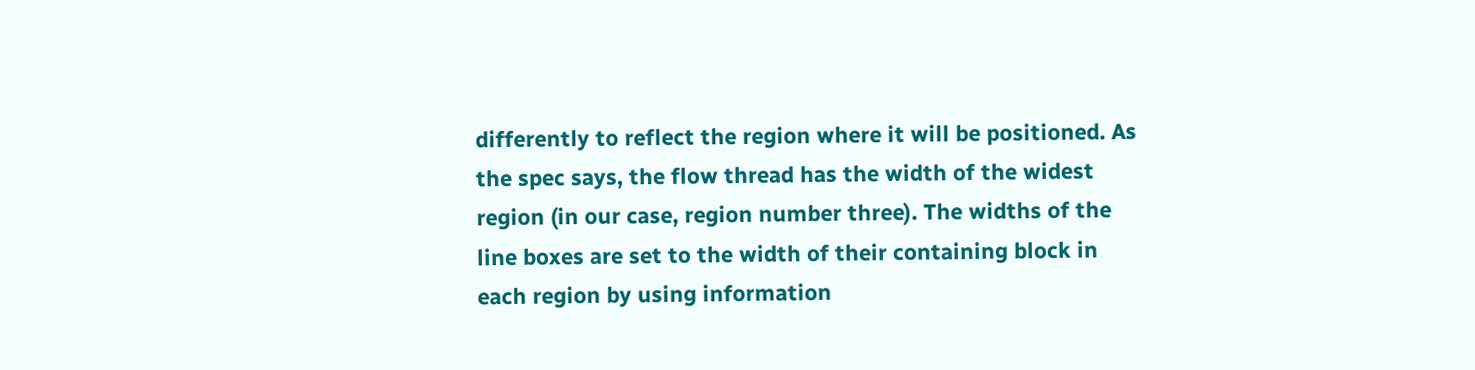differently to reflect the region where it will be positioned. As the spec says, the flow thread has the width of the widest region (in our case, region number three). The widths of the line boxes are set to the width of their containing block in each region by using information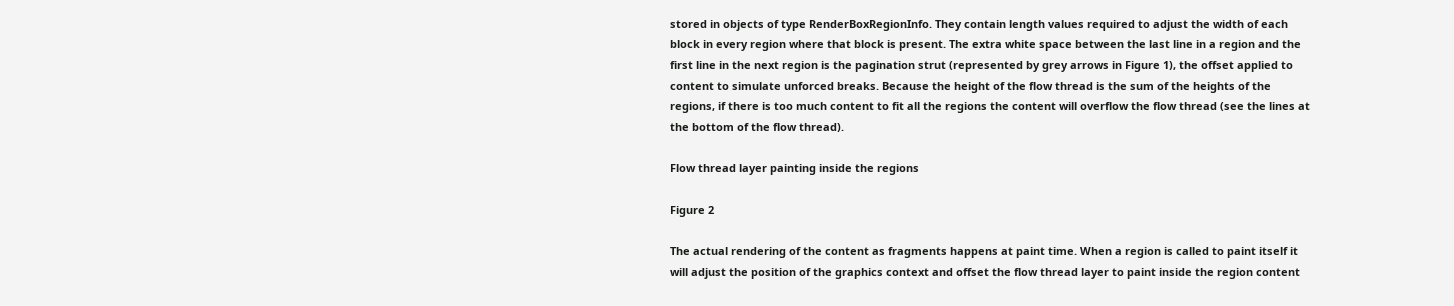stored in objects of type RenderBoxRegionInfo. They contain length values required to adjust the width of each block in every region where that block is present. The extra white space between the last line in a region and the first line in the next region is the pagination strut (represented by grey arrows in Figure 1), the offset applied to content to simulate unforced breaks. Because the height of the flow thread is the sum of the heights of the regions, if there is too much content to fit all the regions the content will overflow the flow thread (see the lines at the bottom of the flow thread).

Flow thread layer painting inside the regions

Figure 2

The actual rendering of the content as fragments happens at paint time. When a region is called to paint itself it will adjust the position of the graphics context and offset the flow thread layer to paint inside the region content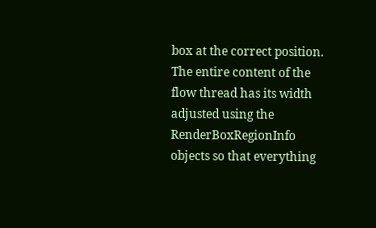box at the correct position. The entire content of the flow thread has its width adjusted using the RenderBoxRegionInfo objects so that everything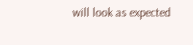will look as expected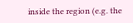inside the region (e.g. the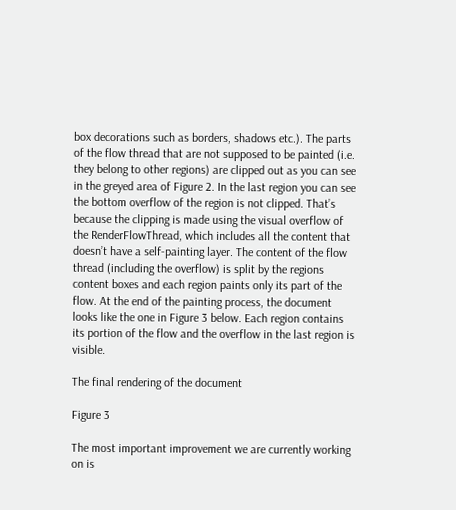box decorations such as borders, shadows etc.). The parts of the flow thread that are not supposed to be painted (i.e. they belong to other regions) are clipped out as you can see in the greyed area of Figure 2. In the last region you can see the bottom overflow of the region is not clipped. That’s because the clipping is made using the visual overflow of the RenderFlowThread, which includes all the content that doesn’t have a self-painting layer. The content of the flow thread (including the overflow) is split by the regions content boxes and each region paints only its part of the flow. At the end of the painting process, the document looks like the one in Figure 3 below. Each region contains its portion of the flow and the overflow in the last region is visible.

The final rendering of the document

Figure 3

The most important improvement we are currently working on is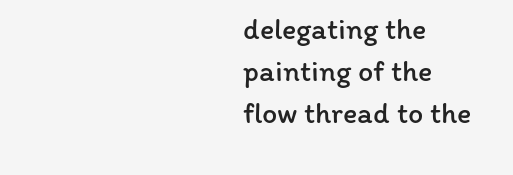delegating the painting of the flow thread to the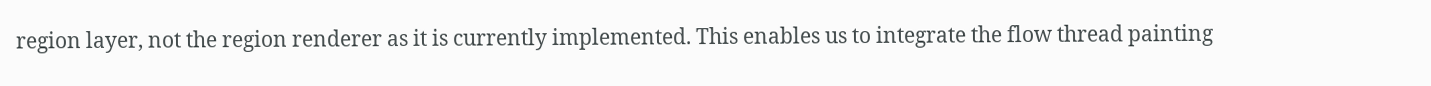region layer, not the region renderer as it is currently implemented. This enables us to integrate the flow thread painting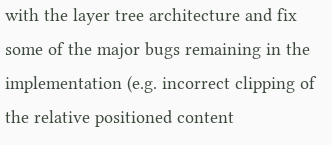with the layer tree architecture and fix some of the major bugs remaining in the implementation (e.g. incorrect clipping of the relative positioned content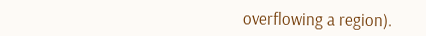overflowing a region).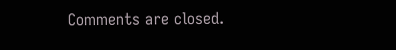Comments are closed.